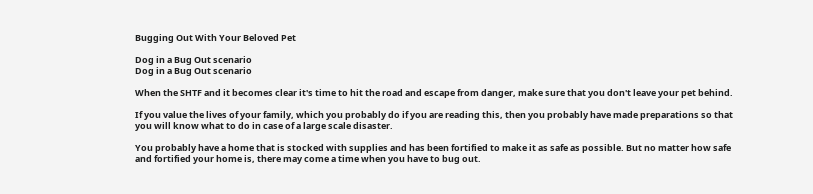Bugging Out With Your Beloved Pet

Dog in a Bug Out scenario
Dog in a Bug Out scenario

When the SHTF and it becomes clear it's time to hit the road and escape from danger, make sure that you don't leave your pet behind.

If you value the lives of your family, which you probably do if you are reading this, then you probably have made preparations so that you will know what to do in case of a large scale disaster.

You probably have a home that is stocked with supplies and has been fortified to make it as safe as possible. But no matter how safe and fortified your home is, there may come a time when you have to bug out.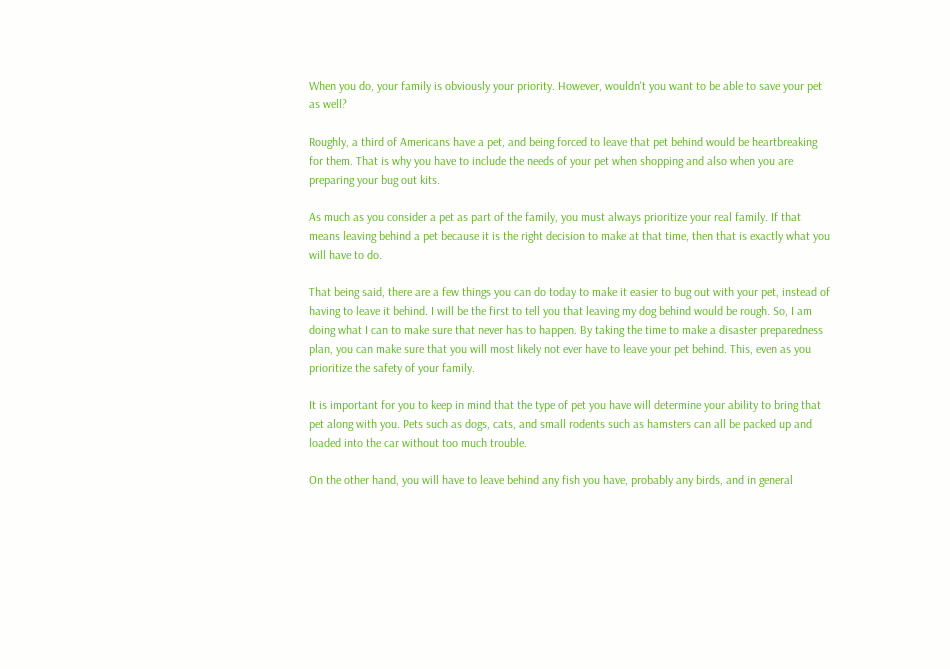When you do, your family is obviously your priority. However, wouldn't you want to be able to save your pet as well?

Roughly, a third of Americans have a pet, and being forced to leave that pet behind would be heartbreaking for them. That is why you have to include the needs of your pet when shopping and also when you are preparing your bug out kits.

As much as you consider a pet as part of the family, you must always prioritize your real family. If that means leaving behind a pet because it is the right decision to make at that time, then that is exactly what you will have to do.

That being said, there are a few things you can do today to make it easier to bug out with your pet, instead of having to leave it behind. I will be the first to tell you that leaving my dog behind would be rough. So, I am doing what I can to make sure that never has to happen. By taking the time to make a disaster preparedness plan, you can make sure that you will most likely not ever have to leave your pet behind. This, even as you prioritize the safety of your family.

It is important for you to keep in mind that the type of pet you have will determine your ability to bring that pet along with you. Pets such as dogs, cats, and small rodents such as hamsters can all be packed up and loaded into the car without too much trouble.

On the other hand, you will have to leave behind any fish you have, probably any birds, and in general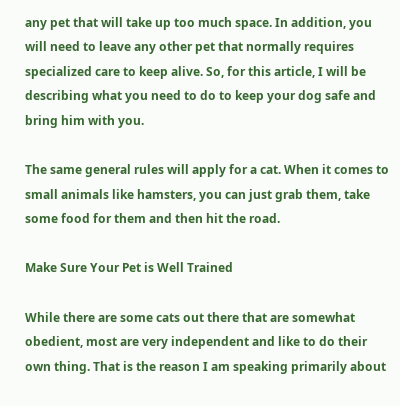any pet that will take up too much space. In addition, you will need to leave any other pet that normally requires specialized care to keep alive. So, for this article, I will be describing what you need to do to keep your dog safe and bring him with you.

The same general rules will apply for a cat. When it comes to small animals like hamsters, you can just grab them, take some food for them and then hit the road.

Make Sure Your Pet is Well Trained

While there are some cats out there that are somewhat obedient, most are very independent and like to do their own thing. That is the reason I am speaking primarily about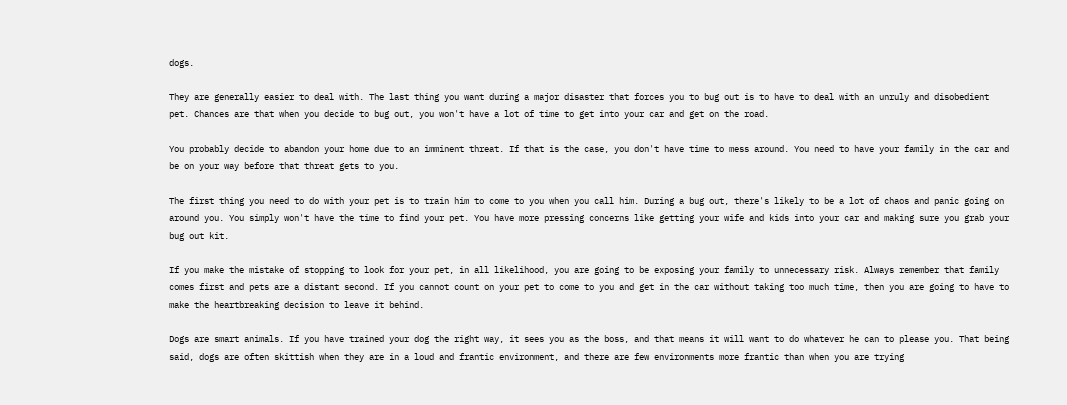dogs.

They are generally easier to deal with. The last thing you want during a major disaster that forces you to bug out is to have to deal with an unruly and disobedient pet. Chances are that when you decide to bug out, you won't have a lot of time to get into your car and get on the road.

You probably decide to abandon your home due to an imminent threat. If that is the case, you don't have time to mess around. You need to have your family in the car and be on your way before that threat gets to you.

The first thing you need to do with your pet is to train him to come to you when you call him. During a bug out, there's likely to be a lot of chaos and panic going on around you. You simply won't have the time to find your pet. You have more pressing concerns like getting your wife and kids into your car and making sure you grab your bug out kit.

If you make the mistake of stopping to look for your pet, in all likelihood, you are going to be exposing your family to unnecessary risk. Always remember that family comes first and pets are a distant second. If you cannot count on your pet to come to you and get in the car without taking too much time, then you are going to have to make the heartbreaking decision to leave it behind.

Dogs are smart animals. If you have trained your dog the right way, it sees you as the boss, and that means it will want to do whatever he can to please you. That being said, dogs are often skittish when they are in a loud and frantic environment, and there are few environments more frantic than when you are trying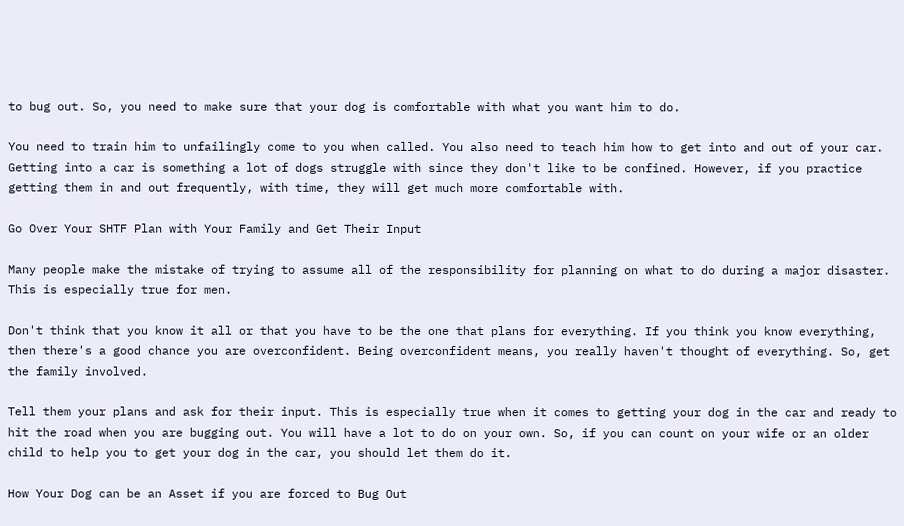to bug out. So, you need to make sure that your dog is comfortable with what you want him to do.

You need to train him to unfailingly come to you when called. You also need to teach him how to get into and out of your car. Getting into a car is something a lot of dogs struggle with since they don't like to be confined. However, if you practice getting them in and out frequently, with time, they will get much more comfortable with.

Go Over Your SHTF Plan with Your Family and Get Their Input

Many people make the mistake of trying to assume all of the responsibility for planning on what to do during a major disaster. This is especially true for men.

Don't think that you know it all or that you have to be the one that plans for everything. If you think you know everything, then there's a good chance you are overconfident. Being overconfident means, you really haven't thought of everything. So, get the family involved.

Tell them your plans and ask for their input. This is especially true when it comes to getting your dog in the car and ready to hit the road when you are bugging out. You will have a lot to do on your own. So, if you can count on your wife or an older child to help you to get your dog in the car, you should let them do it.

How Your Dog can be an Asset if you are forced to Bug Out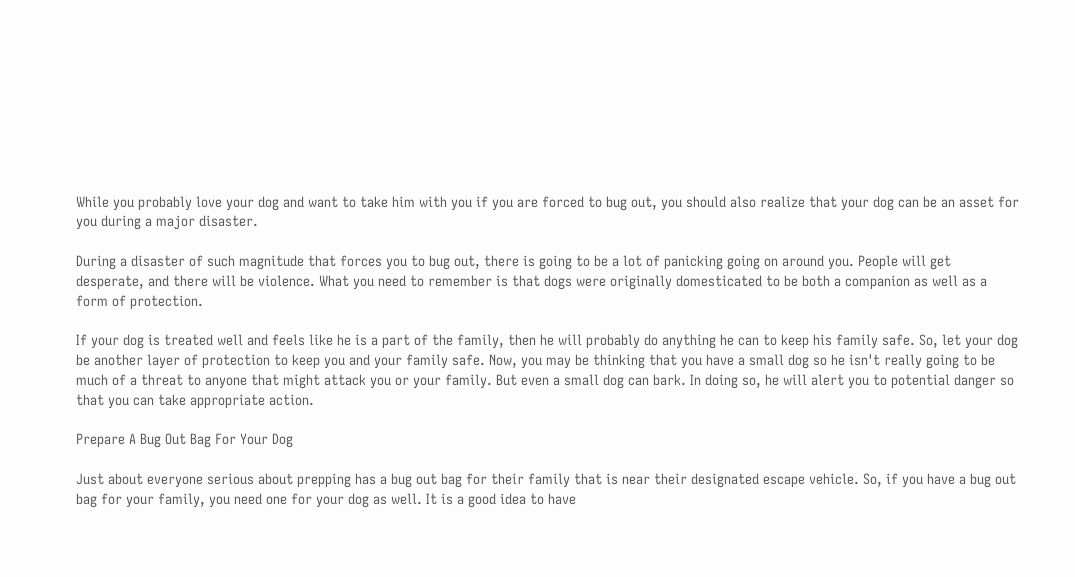While you probably love your dog and want to take him with you if you are forced to bug out, you should also realize that your dog can be an asset for you during a major disaster.

During a disaster of such magnitude that forces you to bug out, there is going to be a lot of panicking going on around you. People will get desperate, and there will be violence. What you need to remember is that dogs were originally domesticated to be both a companion as well as a form of protection.

If your dog is treated well and feels like he is a part of the family, then he will probably do anything he can to keep his family safe. So, let your dog be another layer of protection to keep you and your family safe. Now, you may be thinking that you have a small dog so he isn't really going to be much of a threat to anyone that might attack you or your family. But even a small dog can bark. In doing so, he will alert you to potential danger so that you can take appropriate action.

Prepare A Bug Out Bag For Your Dog

Just about everyone serious about prepping has a bug out bag for their family that is near their designated escape vehicle. So, if you have a bug out bag for your family, you need one for your dog as well. It is a good idea to have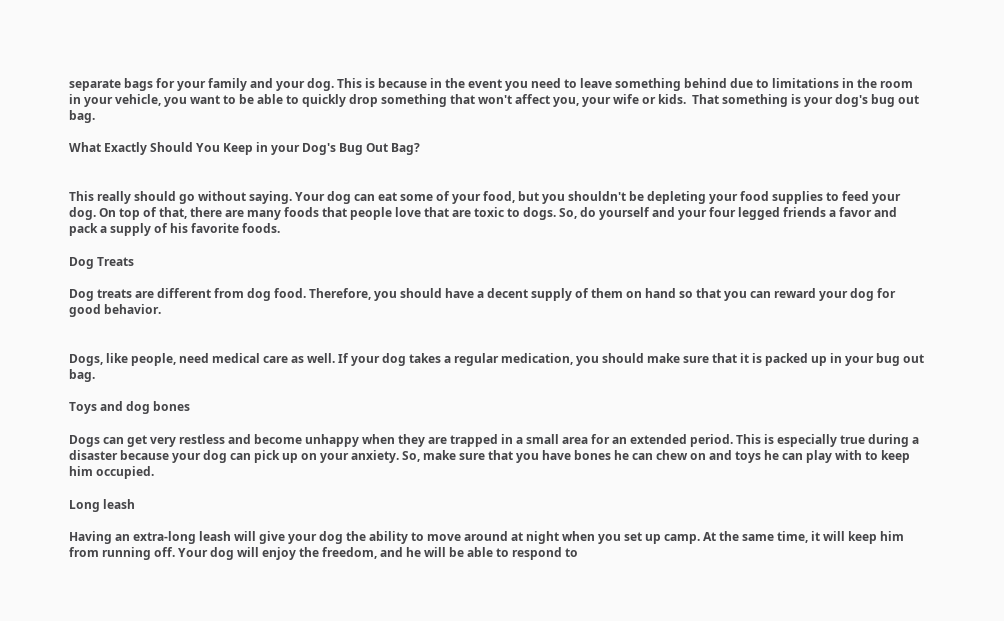separate bags for your family and your dog. This is because in the event you need to leave something behind due to limitations in the room in your vehicle, you want to be able to quickly drop something that won't affect you, your wife or kids.  That something is your dog's bug out bag.

What Exactly Should You Keep in your Dog's Bug Out Bag?


This really should go without saying. Your dog can eat some of your food, but you shouldn't be depleting your food supplies to feed your dog. On top of that, there are many foods that people love that are toxic to dogs. So, do yourself and your four legged friends a favor and pack a supply of his favorite foods.

Dog Treats

Dog treats are different from dog food. Therefore, you should have a decent supply of them on hand so that you can reward your dog for good behavior.


Dogs, like people, need medical care as well. If your dog takes a regular medication, you should make sure that it is packed up in your bug out bag.

Toys and dog bones

Dogs can get very restless and become unhappy when they are trapped in a small area for an extended period. This is especially true during a disaster because your dog can pick up on your anxiety. So, make sure that you have bones he can chew on and toys he can play with to keep him occupied.

Long leash

Having an extra-long leash will give your dog the ability to move around at night when you set up camp. At the same time, it will keep him from running off. Your dog will enjoy the freedom, and he will be able to respond to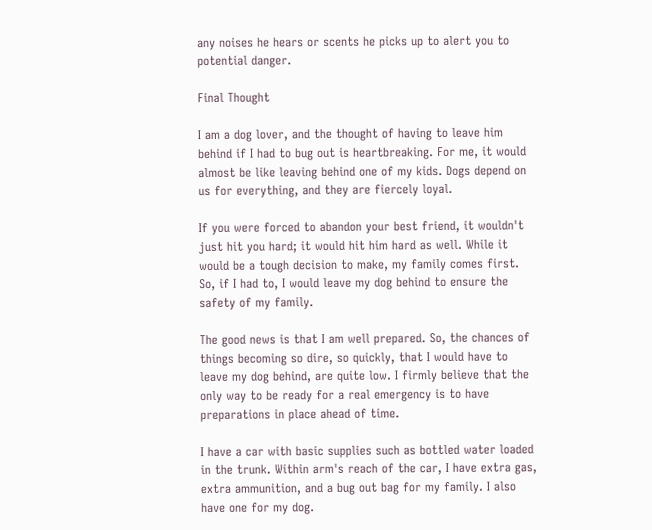any noises he hears or scents he picks up to alert you to potential danger.

Final Thought

I am a dog lover, and the thought of having to leave him behind if I had to bug out is heartbreaking. For me, it would almost be like leaving behind one of my kids. Dogs depend on us for everything, and they are fiercely loyal.

If you were forced to abandon your best friend, it wouldn't just hit you hard; it would hit him hard as well. While it would be a tough decision to make, my family comes first. So, if I had to, I would leave my dog behind to ensure the safety of my family.

The good news is that I am well prepared. So, the chances of things becoming so dire, so quickly, that I would have to leave my dog behind, are quite low. I firmly believe that the only way to be ready for a real emergency is to have preparations in place ahead of time.

I have a car with basic supplies such as bottled water loaded in the trunk. Within arm's reach of the car, I have extra gas, extra ammunition, and a bug out bag for my family. I also have one for my dog.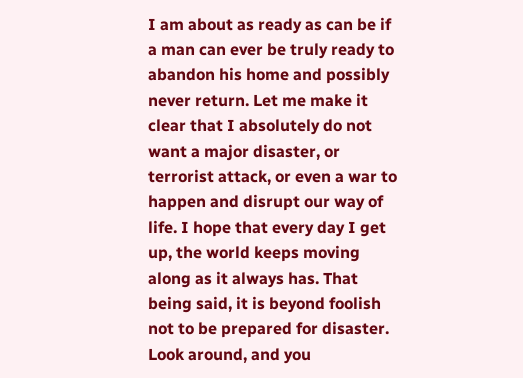I am about as ready as can be if a man can ever be truly ready to abandon his home and possibly never return. Let me make it clear that I absolutely do not want a major disaster, or terrorist attack, or even a war to happen and disrupt our way of life. I hope that every day I get up, the world keeps moving along as it always has. That being said, it is beyond foolish not to be prepared for disaster. Look around, and you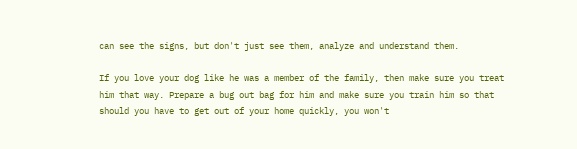can see the signs, but don't just see them, analyze and understand them.

If you love your dog like he was a member of the family, then make sure you treat him that way. Prepare a bug out bag for him and make sure you train him so that should you have to get out of your home quickly, you won't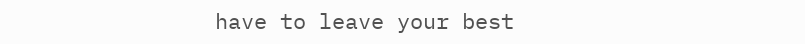have to leave your best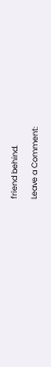friend behind.

Leave a Comment: